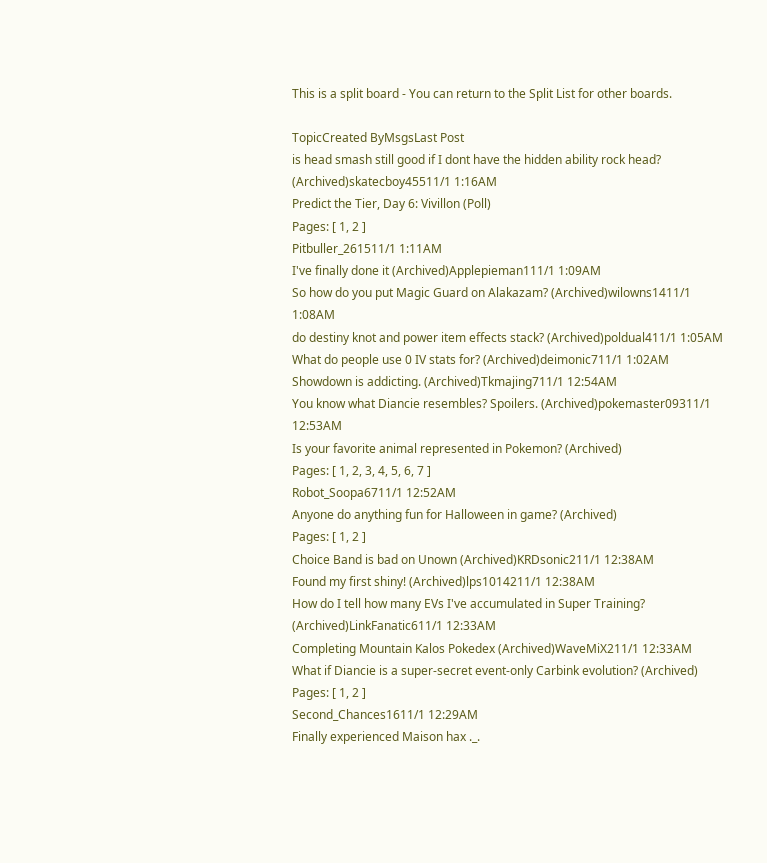This is a split board - You can return to the Split List for other boards.

TopicCreated ByMsgsLast Post
is head smash still good if I dont have the hidden ability rock head? (Archived)skatecboy45511/1 1:16AM
Predict the Tier, Day 6: Vivillon (Poll)
Pages: [ 1, 2 ]
Pitbuller_261511/1 1:11AM
I've finally done it (Archived)Applepieman111/1 1:09AM
So how do you put Magic Guard on Alakazam? (Archived)wilowns1411/1 1:08AM
do destiny knot and power item effects stack? (Archived)poldual411/1 1:05AM
What do people use 0 IV stats for? (Archived)deimonic711/1 1:02AM
Showdown is addicting. (Archived)Tkmajing711/1 12:54AM
You know what Diancie resembles? Spoilers. (Archived)pokemaster09311/1 12:53AM
Is your favorite animal represented in Pokemon? (Archived)
Pages: [ 1, 2, 3, 4, 5, 6, 7 ]
Robot_Soopa6711/1 12:52AM
Anyone do anything fun for Halloween in game? (Archived)
Pages: [ 1, 2 ]
Choice Band is bad on Unown (Archived)KRDsonic211/1 12:38AM
Found my first shiny! (Archived)lps1014211/1 12:38AM
How do I tell how many EVs I've accumulated in Super Training? (Archived)LinkFanatic611/1 12:33AM
Completing Mountain Kalos Pokedex (Archived)WaveMiX211/1 12:33AM
What if Diancie is a super-secret event-only Carbink evolution? (Archived)
Pages: [ 1, 2 ]
Second_Chances1611/1 12:29AM
Finally experienced Maison hax ._.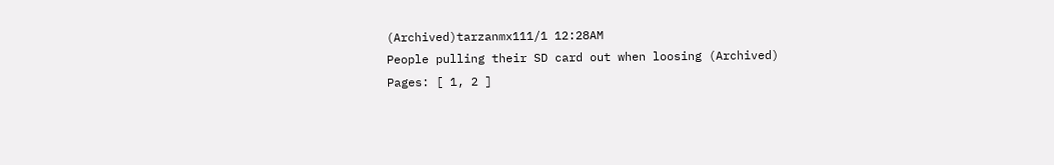(Archived)tarzanmx111/1 12:28AM
People pulling their SD card out when loosing (Archived)
Pages: [ 1, 2 ]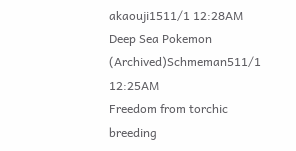akaouji1511/1 12:28AM
Deep Sea Pokemon (Archived)Schmeman511/1 12:25AM
Freedom from torchic breeding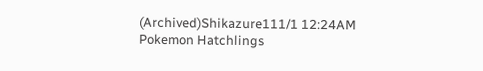(Archived)Shikazure111/1 12:24AM
Pokemon Hatchlings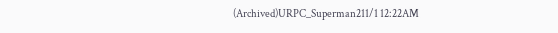(Archived)URPC_Superman211/1 12:22AM